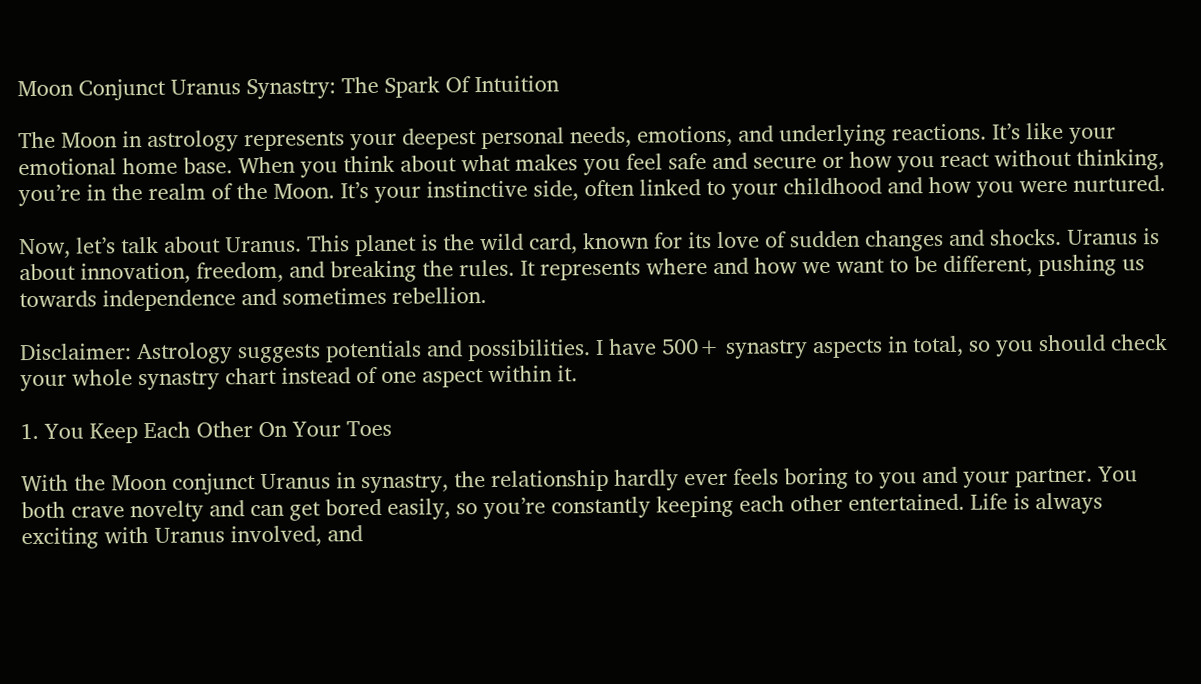Moon Conjunct Uranus Synastry: The Spark Of Intuition

The Moon in astrology represents your deepest personal needs, emotions, and underlying reactions. It’s like your emotional home base. When you think about what makes you feel safe and secure or how you react without thinking, you’re in the realm of the Moon. It’s your instinctive side, often linked to your childhood and how you were nurtured.

Now, let’s talk about Uranus. This planet is the wild card, known for its love of sudden changes and shocks. Uranus is about innovation, freedom, and breaking the rules. It represents where and how we want to be different, pushing us towards independence and sometimes rebellion.

Disclaimer: Astrology suggests potentials and possibilities. I have 500+ synastry aspects in total, so you should check your whole synastry chart instead of one aspect within it.

1. You Keep Each Other On Your Toes

With the Moon conjunct Uranus in synastry, the relationship hardly ever feels boring to you and your partner. You both crave novelty and can get bored easily, so you’re constantly keeping each other entertained. Life is always exciting with Uranus involved, and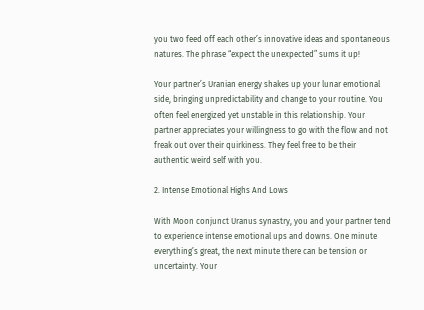you two feed off each other’s innovative ideas and spontaneous natures. The phrase “expect the unexpected” sums it up!

Your partner’s Uranian energy shakes up your lunar emotional side, bringing unpredictability and change to your routine. You often feel energized yet unstable in this relationship. Your partner appreciates your willingness to go with the flow and not freak out over their quirkiness. They feel free to be their authentic weird self with you.

2. Intense Emotional Highs And Lows

With Moon conjunct Uranus synastry, you and your partner tend to experience intense emotional ups and downs. One minute everything’s great, the next minute there can be tension or uncertainty. Your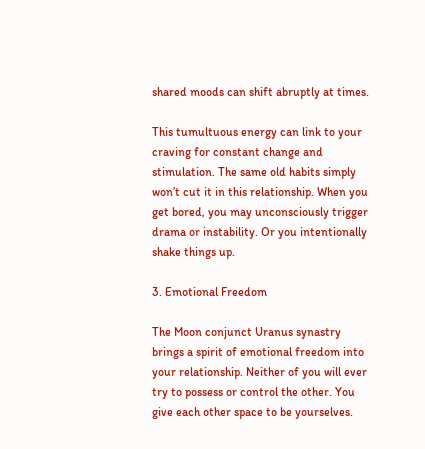shared moods can shift abruptly at times.

This tumultuous energy can link to your craving for constant change and stimulation. The same old habits simply won’t cut it in this relationship. When you get bored, you may unconsciously trigger drama or instability. Or you intentionally shake things up.

3. Emotional Freedom

The Moon conjunct Uranus synastry brings a spirit of emotional freedom into your relationship. Neither of you will ever try to possess or control the other. You give each other space to be yourselves.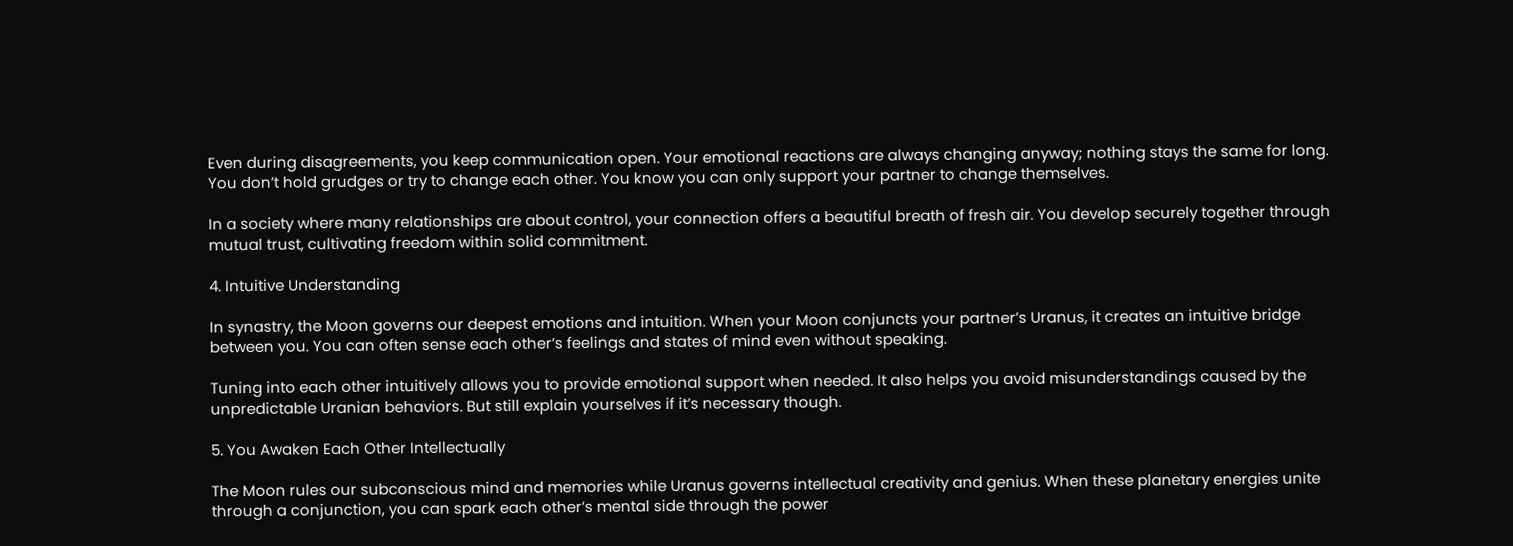Even during disagreements, you keep communication open. Your emotional reactions are always changing anyway; nothing stays the same for long. You don’t hold grudges or try to change each other. You know you can only support your partner to change themselves.

In a society where many relationships are about control, your connection offers a beautiful breath of fresh air. You develop securely together through mutual trust, cultivating freedom within solid commitment.

4. Intuitive Understanding

In synastry, the Moon governs our deepest emotions and intuition. When your Moon conjuncts your partner’s Uranus, it creates an intuitive bridge between you. You can often sense each other’s feelings and states of mind even without speaking.

Tuning into each other intuitively allows you to provide emotional support when needed. It also helps you avoid misunderstandings caused by the unpredictable Uranian behaviors. But still explain yourselves if it’s necessary though.

5. You Awaken Each Other Intellectually

The Moon rules our subconscious mind and memories while Uranus governs intellectual creativity and genius. When these planetary energies unite through a conjunction, you can spark each other’s mental side through the power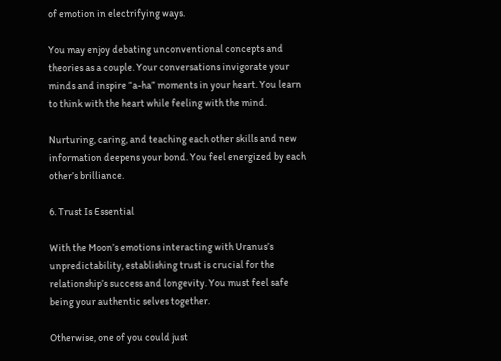of emotion in electrifying ways.

You may enjoy debating unconventional concepts and theories as a couple. Your conversations invigorate your minds and inspire “a-ha” moments in your heart. You learn to think with the heart while feeling with the mind.

Nurturing, caring, and teaching each other skills and new information deepens your bond. You feel energized by each other’s brilliance.

6. Trust Is Essential

With the Moon’s emotions interacting with Uranus’s unpredictability, establishing trust is crucial for the relationship’s success and longevity. You must feel safe being your authentic selves together.

Otherwise, one of you could just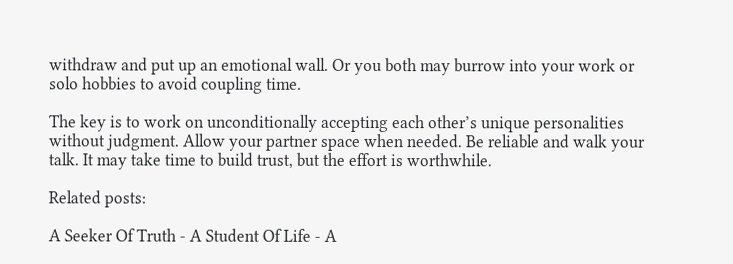withdraw and put up an emotional wall. Or you both may burrow into your work or solo hobbies to avoid coupling time.

The key is to work on unconditionally accepting each other’s unique personalities without judgment. Allow your partner space when needed. Be reliable and walk your talk. It may take time to build trust, but the effort is worthwhile.

Related posts:

A Seeker Of Truth - A Student Of Life - A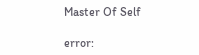Master Of Self

error: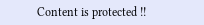Content is protected !!